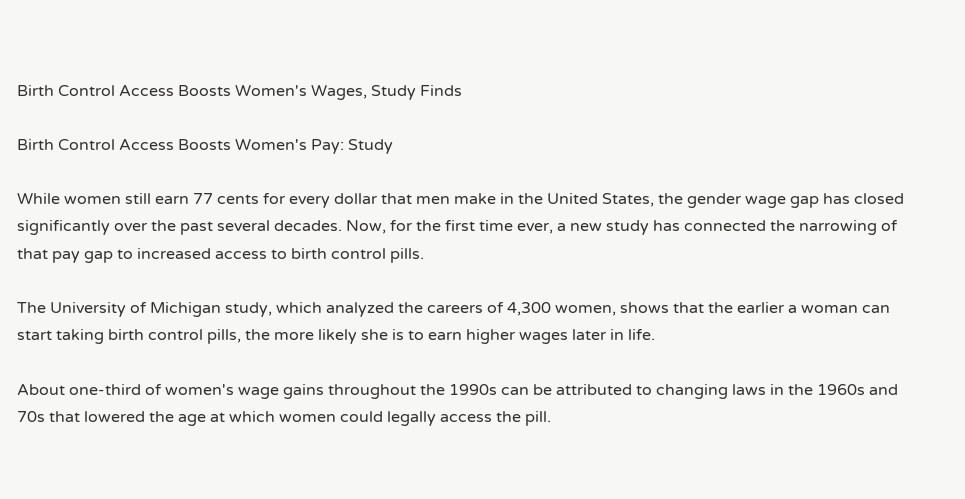Birth Control Access Boosts Women's Wages, Study Finds

Birth Control Access Boosts Women's Pay: Study

While women still earn 77 cents for every dollar that men make in the United States, the gender wage gap has closed significantly over the past several decades. Now, for the first time ever, a new study has connected the narrowing of that pay gap to increased access to birth control pills.

The University of Michigan study, which analyzed the careers of 4,300 women, shows that the earlier a woman can start taking birth control pills, the more likely she is to earn higher wages later in life.

About one-third of women's wage gains throughout the 1990s can be attributed to changing laws in the 1960s and 70s that lowered the age at which women could legally access the pill.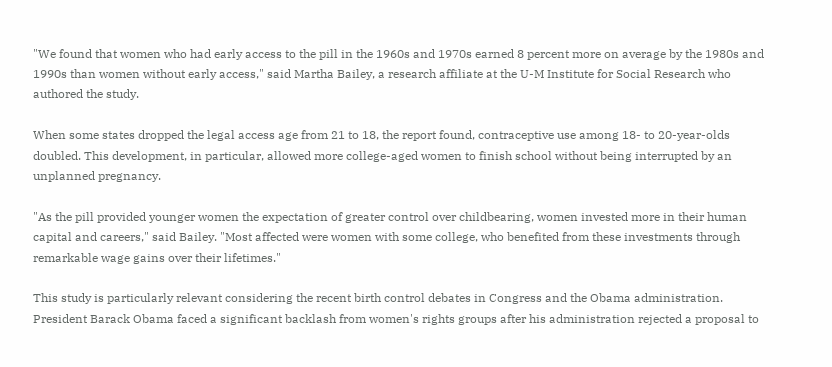"We found that women who had early access to the pill in the 1960s and 1970s earned 8 percent more on average by the 1980s and 1990s than women without early access," said Martha Bailey, a research affiliate at the U-M Institute for Social Research who authored the study.

When some states dropped the legal access age from 21 to 18, the report found, contraceptive use among 18- to 20-year-olds doubled. This development, in particular, allowed more college-aged women to finish school without being interrupted by an unplanned pregnancy.

"As the pill provided younger women the expectation of greater control over childbearing, women invested more in their human capital and careers," said Bailey. "Most affected were women with some college, who benefited from these investments through remarkable wage gains over their lifetimes."

This study is particularly relevant considering the recent birth control debates in Congress and the Obama administration. President Barack Obama faced a significant backlash from women's rights groups after his administration rejected a proposal to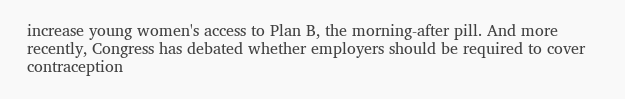increase young women's access to Plan B, the morning-after pill. And more recently, Congress has debated whether employers should be required to cover contraception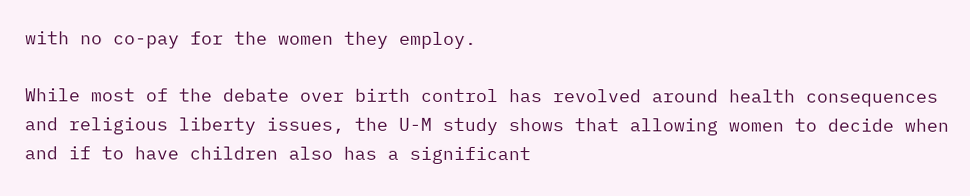with no co-pay for the women they employ.

While most of the debate over birth control has revolved around health consequences and religious liberty issues, the U-M study shows that allowing women to decide when and if to have children also has a significant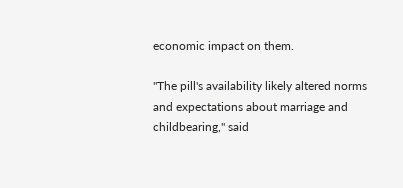economic impact on them.

"The pill's availability likely altered norms and expectations about marriage and childbearing," said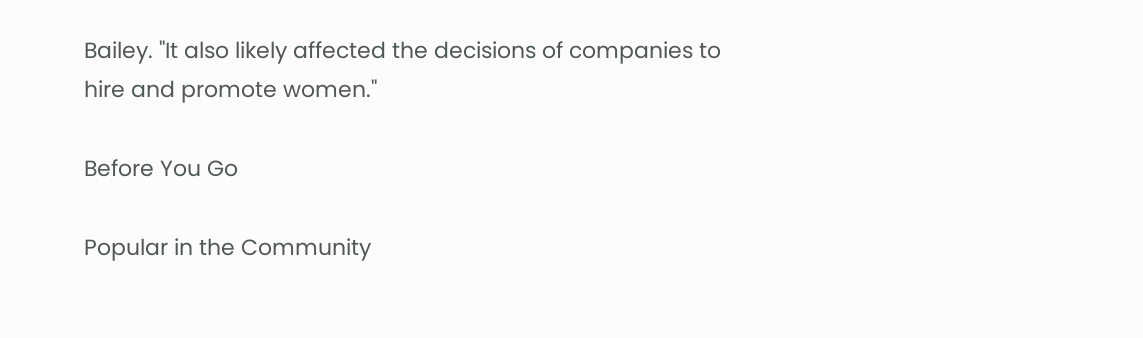Bailey. "It also likely affected the decisions of companies to hire and promote women."

Before You Go

Popular in the Community